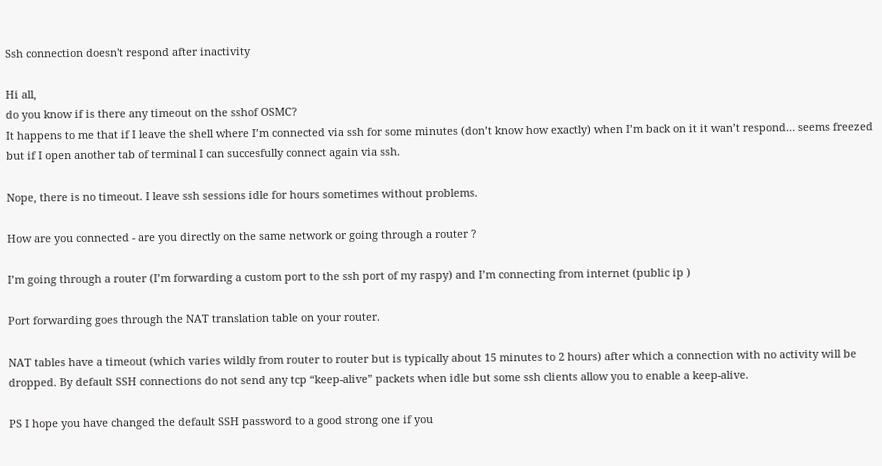Ssh connection doesn't respond after inactivity

Hi all,
do you know if is there any timeout on the sshof OSMC?
It happens to me that if I leave the shell where I’m connected via ssh for some minutes (don’t know how exactly) when I’m back on it it wan’t respond… seems freezed but if I open another tab of terminal I can succesfully connect again via ssh.

Nope, there is no timeout. I leave ssh sessions idle for hours sometimes without problems.

How are you connected - are you directly on the same network or going through a router ?

I’m going through a router (I’m forwarding a custom port to the ssh port of my raspy) and I’m connecting from internet (public ip )

Port forwarding goes through the NAT translation table on your router.

NAT tables have a timeout (which varies wildly from router to router but is typically about 15 minutes to 2 hours) after which a connection with no activity will be dropped. By default SSH connections do not send any tcp “keep-alive” packets when idle but some ssh clients allow you to enable a keep-alive.

PS I hope you have changed the default SSH password to a good strong one if you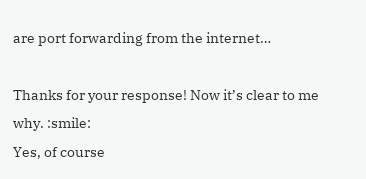are port forwarding from the internet…

Thanks for your response! Now it’s clear to me why. :smile:
Yes, of course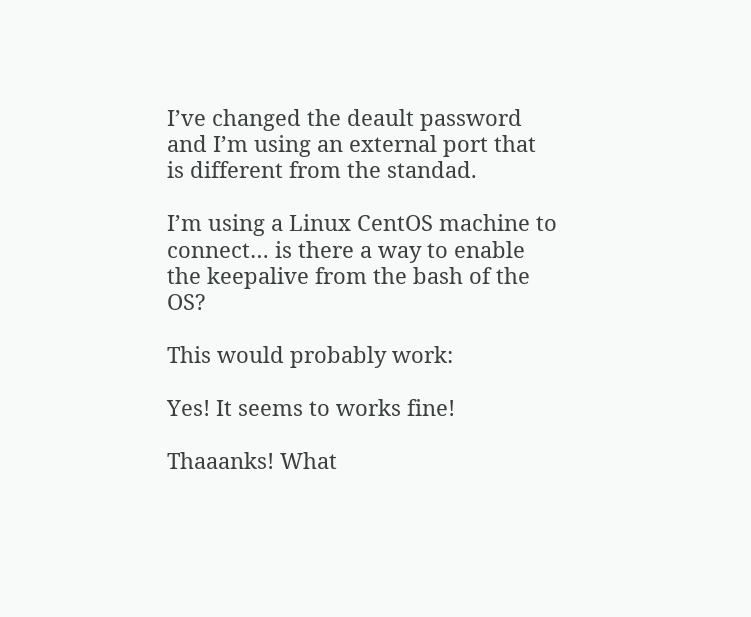I’ve changed the deault password and I’m using an external port that is different from the standad.

I’m using a Linux CentOS machine to connect… is there a way to enable the keepalive from the bash of the OS?

This would probably work:

Yes! It seems to works fine!

Thaaanks! What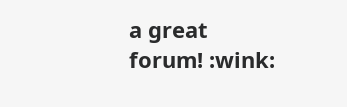a great forum! :wink: